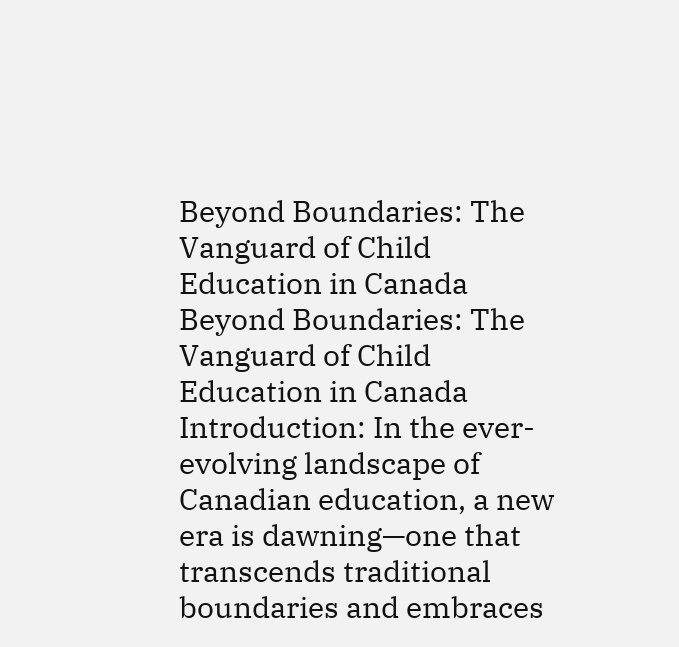Beyond Boundaries: The Vanguard of Child Education in Canada
Beyond Boundaries: The Vanguard of Child Education in Canada
Introduction: In the ever-evolving landscape of Canadian education, a new era is dawning—one that transcends traditional boundaries and embraces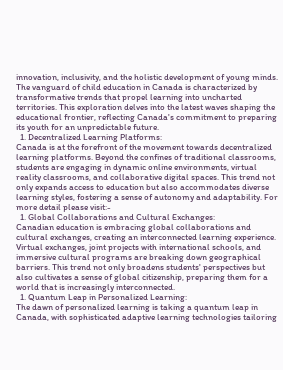innovation, inclusivity, and the holistic development of young minds. The vanguard of child education in Canada is characterized by transformative trends that propel learning into uncharted territories. This exploration delves into the latest waves shaping the educational frontier, reflecting Canada's commitment to preparing its youth for an unpredictable future.
  1. Decentralized Learning Platforms:
Canada is at the forefront of the movement towards decentralized learning platforms. Beyond the confines of traditional classrooms, students are engaging in dynamic online environments, virtual reality classrooms, and collaborative digital spaces. This trend not only expands access to education but also accommodates diverse learning styles, fostering a sense of autonomy and adaptability. For more detail please visit:-
  1. Global Collaborations and Cultural Exchanges:
Canadian education is embracing global collaborations and cultural exchanges, creating an interconnected learning experience. Virtual exchanges, joint projects with international schools, and immersive cultural programs are breaking down geographical barriers. This trend not only broadens students' perspectives but also cultivates a sense of global citizenship, preparing them for a world that is increasingly interconnected.
  1. Quantum Leap in Personalized Learning:
The dawn of personalized learning is taking a quantum leap in Canada, with sophisticated adaptive learning technologies tailoring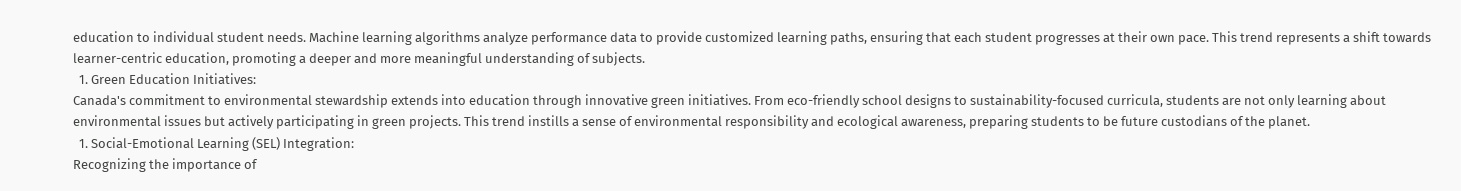education to individual student needs. Machine learning algorithms analyze performance data to provide customized learning paths, ensuring that each student progresses at their own pace. This trend represents a shift towards learner-centric education, promoting a deeper and more meaningful understanding of subjects.
  1. Green Education Initiatives:
Canada's commitment to environmental stewardship extends into education through innovative green initiatives. From eco-friendly school designs to sustainability-focused curricula, students are not only learning about environmental issues but actively participating in green projects. This trend instills a sense of environmental responsibility and ecological awareness, preparing students to be future custodians of the planet.
  1. Social-Emotional Learning (SEL) Integration:
Recognizing the importance of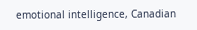emotional intelligence, Canadian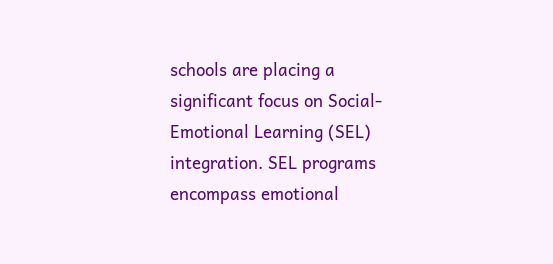schools are placing a significant focus on Social-Emotional Learning (SEL) integration. SEL programs encompass emotional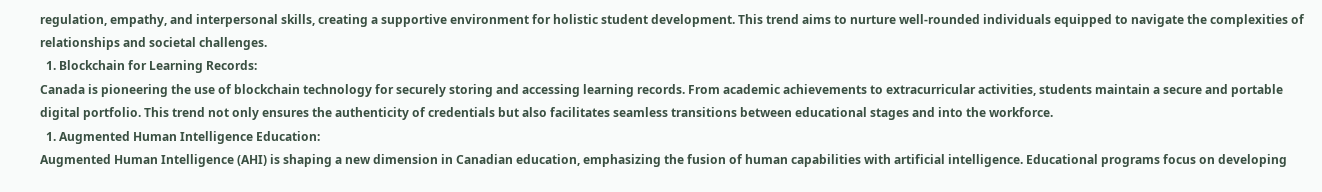regulation, empathy, and interpersonal skills, creating a supportive environment for holistic student development. This trend aims to nurture well-rounded individuals equipped to navigate the complexities of relationships and societal challenges.
  1. Blockchain for Learning Records:
Canada is pioneering the use of blockchain technology for securely storing and accessing learning records. From academic achievements to extracurricular activities, students maintain a secure and portable digital portfolio. This trend not only ensures the authenticity of credentials but also facilitates seamless transitions between educational stages and into the workforce.
  1. Augmented Human Intelligence Education:
Augmented Human Intelligence (AHI) is shaping a new dimension in Canadian education, emphasizing the fusion of human capabilities with artificial intelligence. Educational programs focus on developing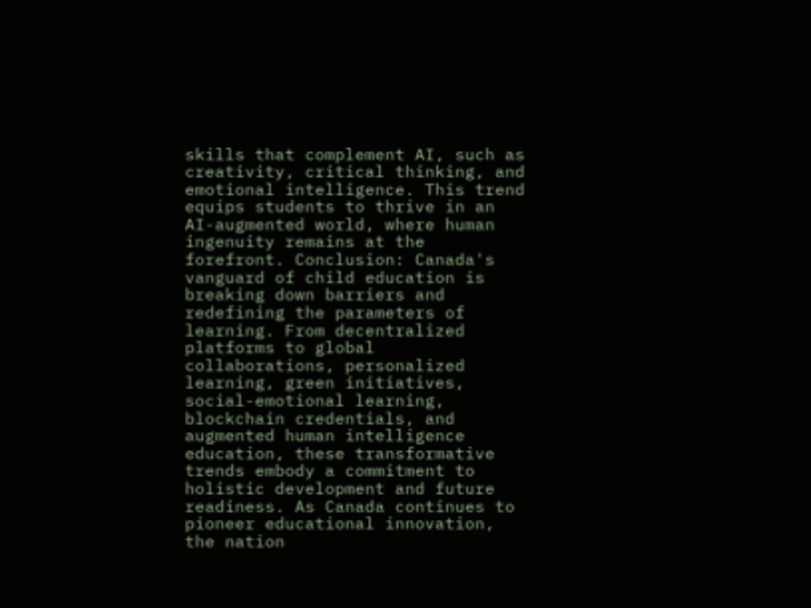skills that complement AI, such as creativity, critical thinking, and emotional intelligence. This trend equips students to thrive in an AI-augmented world, where human ingenuity remains at the forefront. Conclusion: Canada's vanguard of child education is breaking down barriers and redefining the parameters of learning. From decentralized platforms to global collaborations, personalized learning, green initiatives, social-emotional learning, blockchain credentials, and augmented human intelligence education, these transformative trends embody a commitment to holistic development and future readiness. As Canada continues to pioneer educational innovation, the nation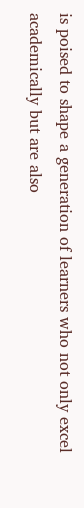is poised to shape a generation of learners who not only excel academically but are also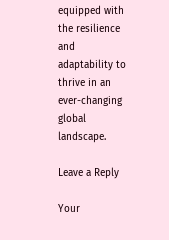equipped with the resilience and adaptability to thrive in an ever-changing global landscape.

Leave a Reply

Your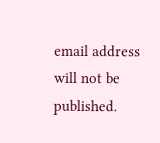email address will not be published.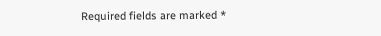Required fields are marked *